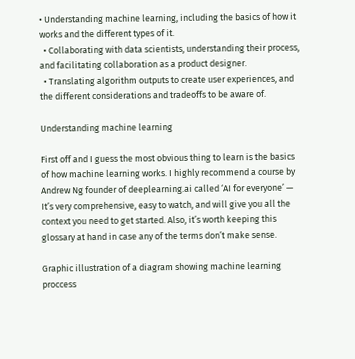• Understanding machine learning, including the basics of how it works and the different types of it.
  • Collaborating with data scientists, understanding their process, and facilitating collaboration as a product designer.
  • Translating algorithm outputs to create user experiences, and the different considerations and tradeoffs to be aware of.

Understanding machine learning

First off and I guess the most obvious thing to learn is the basics of how machine learning works. I highly recommend a course by Andrew Ng founder of deeplearning.ai called ‘AI for everyone’ — It’s very comprehensive, easy to watch, and will give you all the context you need to get started. Also, it’s worth keeping this glossary at hand in case any of the terms don’t make sense.

Graphic illustration of a diagram showing machine learning proccess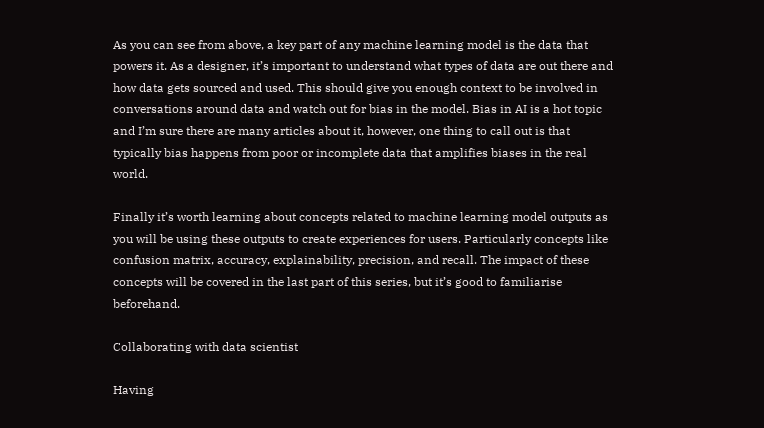As you can see from above, a key part of any machine learning model is the data that powers it. As a designer, it’s important to understand what types of data are out there and how data gets sourced and used. This should give you enough context to be involved in conversations around data and watch out for bias in the model. Bias in AI is a hot topic and I’m sure there are many articles about it, however, one thing to call out is that typically bias happens from poor or incomplete data that amplifies biases in the real world.

Finally it’s worth learning about concepts related to machine learning model outputs as you will be using these outputs to create experiences for users. Particularly concepts like confusion matrix, accuracy, explainability, precision, and recall. The impact of these concepts will be covered in the last part of this series, but it’s good to familiarise beforehand.

Collaborating with data scientist

Having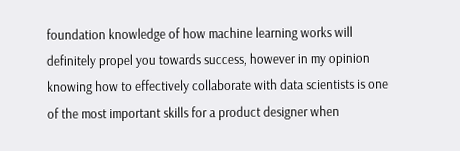foundation knowledge of how machine learning works will definitely propel you towards success, however in my opinion knowing how to effectively collaborate with data scientists is one of the most important skills for a product designer when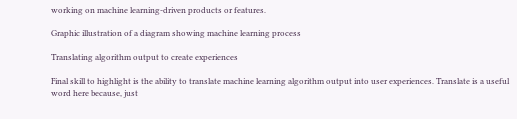working on machine learning-driven products or features.

Graphic illustration of a diagram showing machine learning process

Translating algorithm output to create experiences

Final skill to highlight is the ability to translate machine learning algorithm output into user experiences. Translate is a useful word here because, just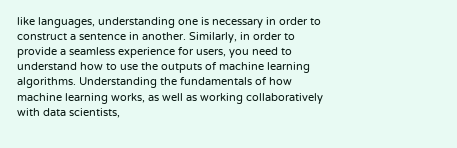like languages, understanding one is necessary in order to construct a sentence in another. Similarly, in order to provide a seamless experience for users, you need to understand how to use the outputs of machine learning algorithms. Understanding the fundamentals of how machine learning works, as well as working collaboratively with data scientists,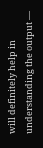will definitely help in understanding the output —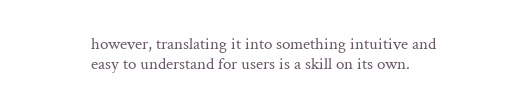however, translating it into something intuitive and easy to understand for users is a skill on its own.